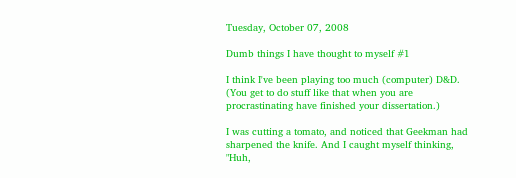Tuesday, October 07, 2008

Dumb things I have thought to myself #1

I think I've been playing too much (computer) D&D. (You get to do stuff like that when you are procrastinating have finished your dissertation.)

I was cutting a tomato, and noticed that Geekman had sharpened the knife. And I caught myself thinking, "Huh,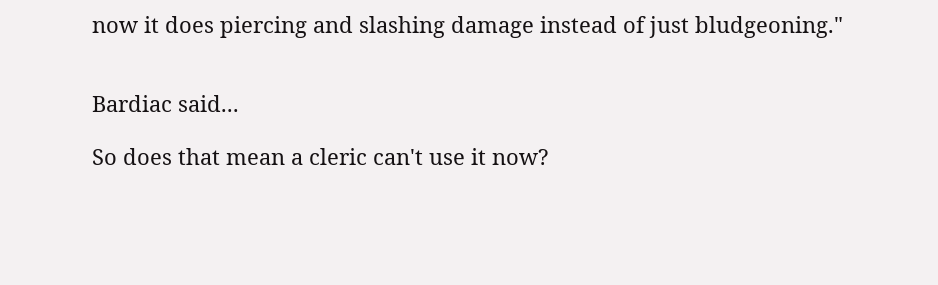now it does piercing and slashing damage instead of just bludgeoning."


Bardiac said...

So does that mean a cleric can't use it now?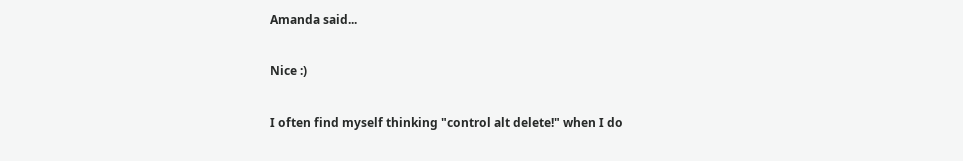Amanda said...

Nice :)

I often find myself thinking "control alt delete!" when I do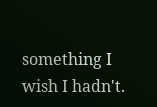something I wish I hadn't.